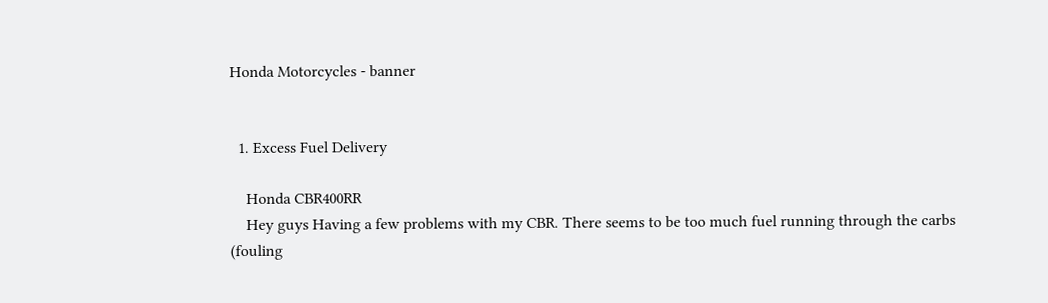Honda Motorcycles - banner


  1. Excess Fuel Delivery

    Honda CBR400RR
    Hey guys Having a few problems with my CBR. There seems to be too much fuel running through the carbs (fouling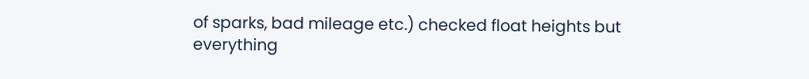of sparks, bad mileage etc.) checked float heights but everything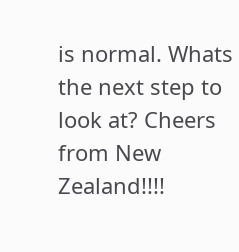is normal. Whats the next step to look at? Cheers from New Zealand!!!!